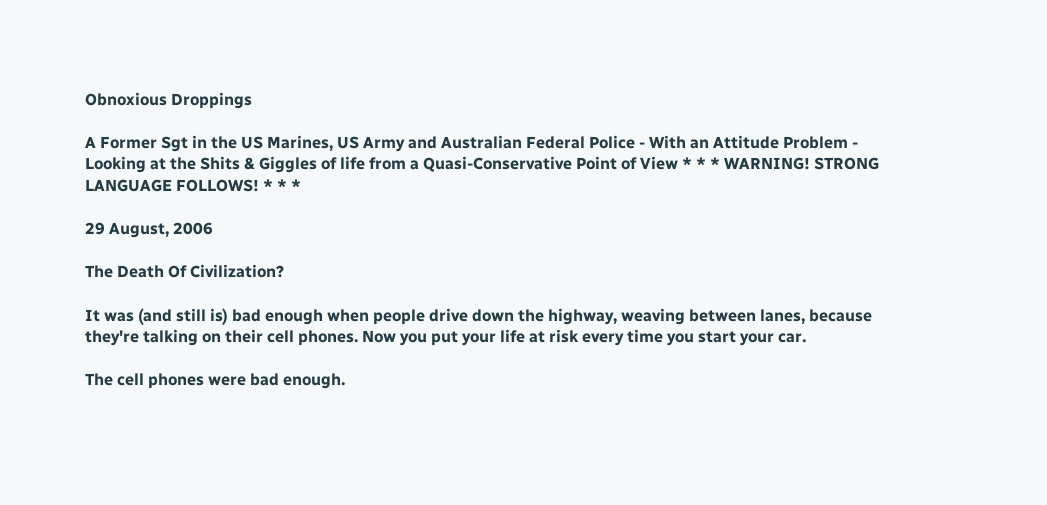Obnoxious Droppings

A Former Sgt in the US Marines, US Army and Australian Federal Police - With an Attitude Problem - Looking at the Shits & Giggles of life from a Quasi-Conservative Point of View * * * WARNING! STRONG LANGUAGE FOLLOWS! * * *

29 August, 2006

The Death Of Civilization?

It was (and still is) bad enough when people drive down the highway, weaving between lanes, because they're talking on their cell phones. Now you put your life at risk every time you start your car.

The cell phones were bad enough.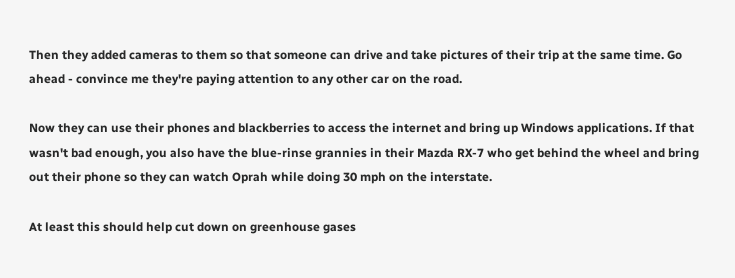Then they added cameras to them so that someone can drive and take pictures of their trip at the same time. Go ahead - convince me they're paying attention to any other car on the road.

Now they can use their phones and blackberries to access the internet and bring up Windows applications. If that wasn't bad enough, you also have the blue-rinse grannies in their Mazda RX-7 who get behind the wheel and bring out their phone so they can watch Oprah while doing 30 mph on the interstate.

At least this should help cut down on greenhouse gases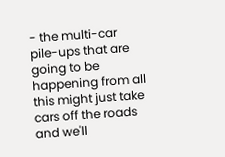- the multi-car pile-ups that are going to be happening from all this might just take cars off the roads and we'll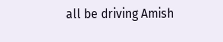all be driving Amish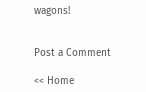wagons!


Post a Comment

<< Home